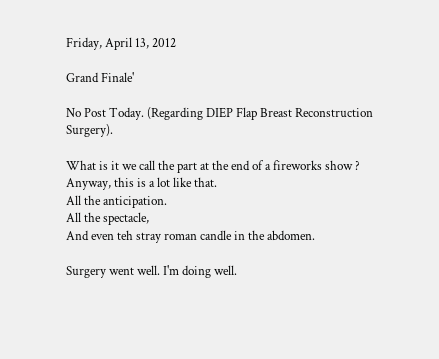Friday, April 13, 2012

Grand Finale'

No Post Today. (Regarding DIEP Flap Breast Reconstruction Surgery).

What is it we call the part at the end of a fireworks show ?
Anyway, this is a lot like that.
All the anticipation.
All the spectacle,
And even teh stray roman candle in the abdomen.

Surgery went well. I'm doing well.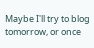Maybe I'll try to blog tomorrow, or once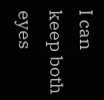I can keep both eyes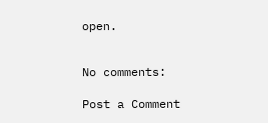open.


No comments:

Post a Comment